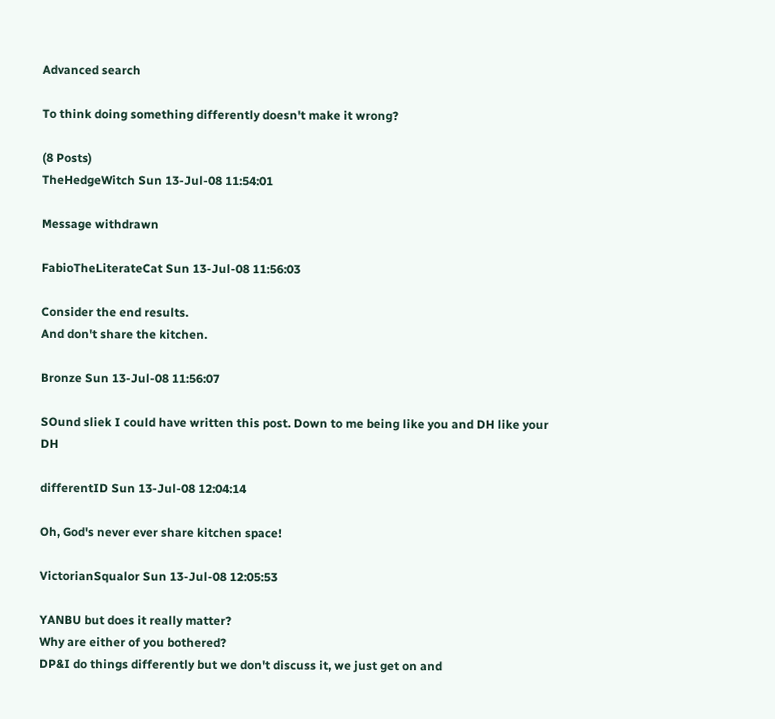Advanced search

To think doing something differently doesn't make it wrong?

(8 Posts)
TheHedgeWitch Sun 13-Jul-08 11:54:01

Message withdrawn

FabioTheLiterateCat Sun 13-Jul-08 11:56:03

Consider the end results.
And don't share the kitchen.

Bronze Sun 13-Jul-08 11:56:07

SOund sliek I could have written this post. Down to me being like you and DH like your DH

differentID Sun 13-Jul-08 12:04:14

Oh, God's never ever share kitchen space!

VictorianSqualor Sun 13-Jul-08 12:05:53

YANBU but does it really matter?
Why are either of you bothered?
DP&I do things differently but we don't discuss it, we just get on and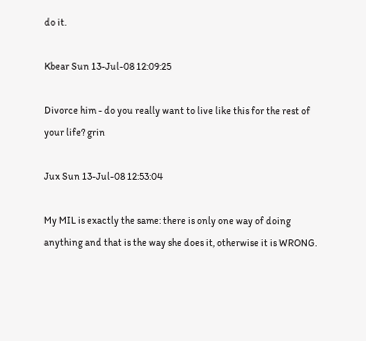do it.

Kbear Sun 13-Jul-08 12:09:25

Divorce him - do you really want to live like this for the rest of your life? grin

Jux Sun 13-Jul-08 12:53:04

My MIL is exactly the same: there is only one way of doing anything and that is the way she does it, otherwise it is WRONG.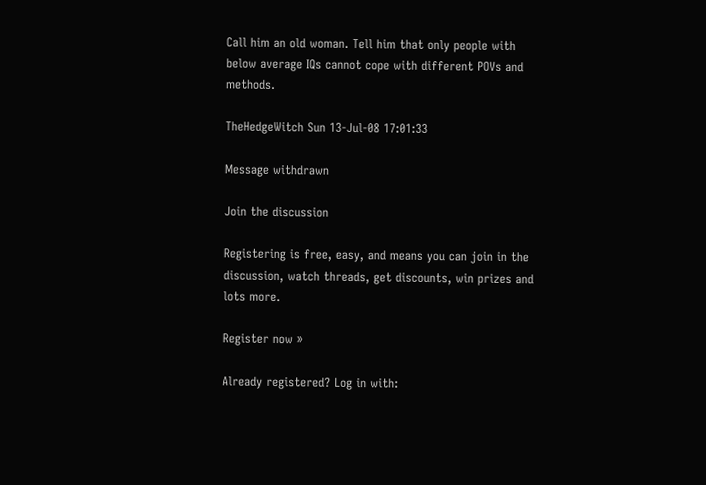Call him an old woman. Tell him that only people with below average IQs cannot cope with different POVs and methods.

TheHedgeWitch Sun 13-Jul-08 17:01:33

Message withdrawn

Join the discussion

Registering is free, easy, and means you can join in the discussion, watch threads, get discounts, win prizes and lots more.

Register now »

Already registered? Log in with: